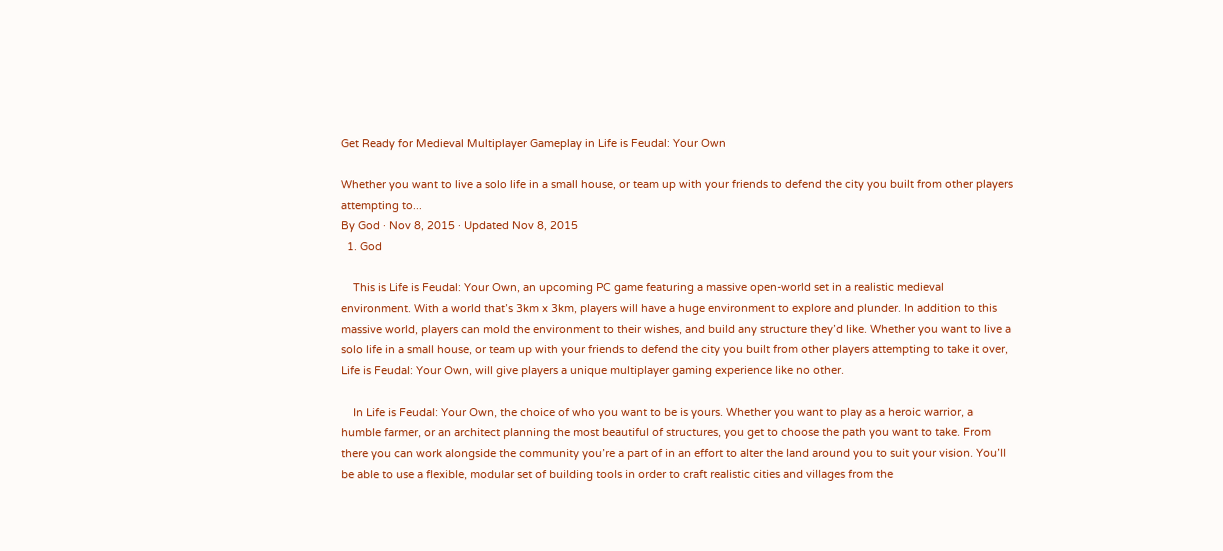Get Ready for Medieval Multiplayer Gameplay in Life is Feudal: Your Own

Whether you want to live a solo life in a small house, or team up with your friends to defend the city you built from other players attempting to...
By God · Nov 8, 2015 · Updated Nov 8, 2015
  1. God

    This is Life is Feudal: Your Own, an upcoming PC game featuring a massive open-world set in a realistic medieval environment. With a world that’s 3km x 3km, players will have a huge environment to explore and plunder. In addition to this massive world, players can mold the environment to their wishes, and build any structure they’d like. Whether you want to live a solo life in a small house, or team up with your friends to defend the city you built from other players attempting to take it over, Life is Feudal: Your Own, will give players a unique multiplayer gaming experience like no other.

    In Life is Feudal: Your Own, the choice of who you want to be is yours. Whether you want to play as a heroic warrior, a humble farmer, or an architect planning the most beautiful of structures, you get to choose the path you want to take. From there you can work alongside the community you’re a part of in an effort to alter the land around you to suit your vision. You’ll be able to use a flexible, modular set of building tools in order to craft realistic cities and villages from the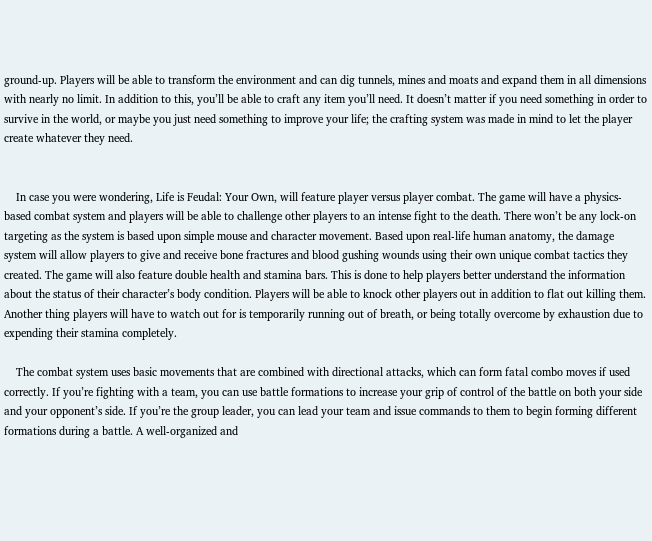ground-up. Players will be able to transform the environment and can dig tunnels, mines and moats and expand them in all dimensions with nearly no limit. In addition to this, you’ll be able to craft any item you’ll need. It doesn’t matter if you need something in order to survive in the world, or maybe you just need something to improve your life; the crafting system was made in mind to let the player create whatever they need.


    In case you were wondering, Life is Feudal: Your Own, will feature player versus player combat. The game will have a physics-based combat system and players will be able to challenge other players to an intense fight to the death. There won’t be any lock-on targeting as the system is based upon simple mouse and character movement. Based upon real-life human anatomy, the damage system will allow players to give and receive bone fractures and blood gushing wounds using their own unique combat tactics they created. The game will also feature double health and stamina bars. This is done to help players better understand the information about the status of their character’s body condition. Players will be able to knock other players out in addition to flat out killing them. Another thing players will have to watch out for is temporarily running out of breath, or being totally overcome by exhaustion due to expending their stamina completely.

    The combat system uses basic movements that are combined with directional attacks, which can form fatal combo moves if used correctly. If you’re fighting with a team, you can use battle formations to increase your grip of control of the battle on both your side and your opponent’s side. If you’re the group leader, you can lead your team and issue commands to them to begin forming different formations during a battle. A well-organized and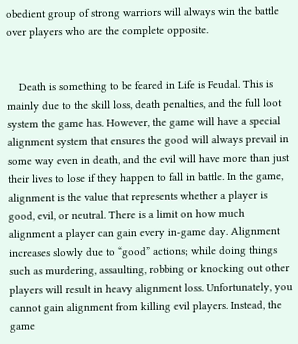obedient group of strong warriors will always win the battle over players who are the complete opposite.


    Death is something to be feared in Life is Feudal. This is mainly due to the skill loss, death penalties, and the full loot system the game has. However, the game will have a special alignment system that ensures the good will always prevail in some way even in death, and the evil will have more than just their lives to lose if they happen to fall in battle. In the game, alignment is the value that represents whether a player is good, evil, or neutral. There is a limit on how much alignment a player can gain every in-game day. Alignment increases slowly due to “good” actions; while doing things such as murdering, assaulting, robbing or knocking out other players will result in heavy alignment loss. Unfortunately, you cannot gain alignment from killing evil players. Instead, the game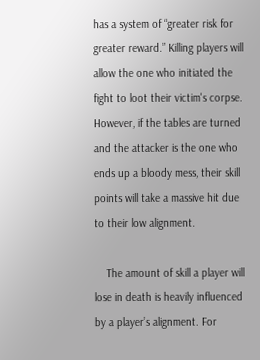has a system of “greater risk for greater reward.” Killing players will allow the one who initiated the fight to loot their victim's corpse. However, if the tables are turned and the attacker is the one who ends up a bloody mess, their skill points will take a massive hit due to their low alignment.

    The amount of skill a player will lose in death is heavily influenced by a player’s alignment. For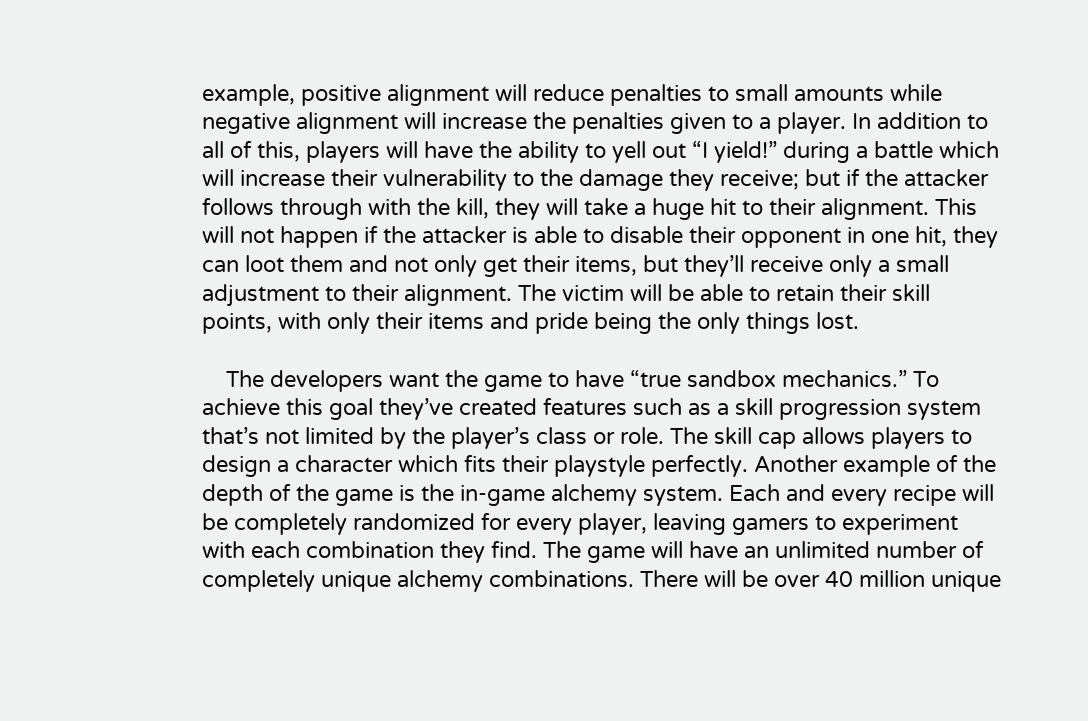example, positive alignment will reduce penalties to small amounts while negative alignment will increase the penalties given to a player. In addition to all of this, players will have the ability to yell out “I yield!” during a battle which will increase their vulnerability to the damage they receive; but if the attacker follows through with the kill, they will take a huge hit to their alignment. This will not happen if the attacker is able to disable their opponent in one hit, they can loot them and not only get their items, but they’ll receive only a small adjustment to their alignment. The victim will be able to retain their skill points, with only their items and pride being the only things lost.

    The developers want the game to have “true sandbox mechanics.” To achieve this goal they’ve created features such as a skill progression system that’s not limited by the player’s class or role. The skill cap allows players to design a character which fits their playstyle perfectly. Another example of the depth of the game is the in-game alchemy system. Each and every recipe will be completely randomized for every player, leaving gamers to experiment with each combination they find. The game will have an unlimited number of completely unique alchemy combinations. There will be over 40 million unique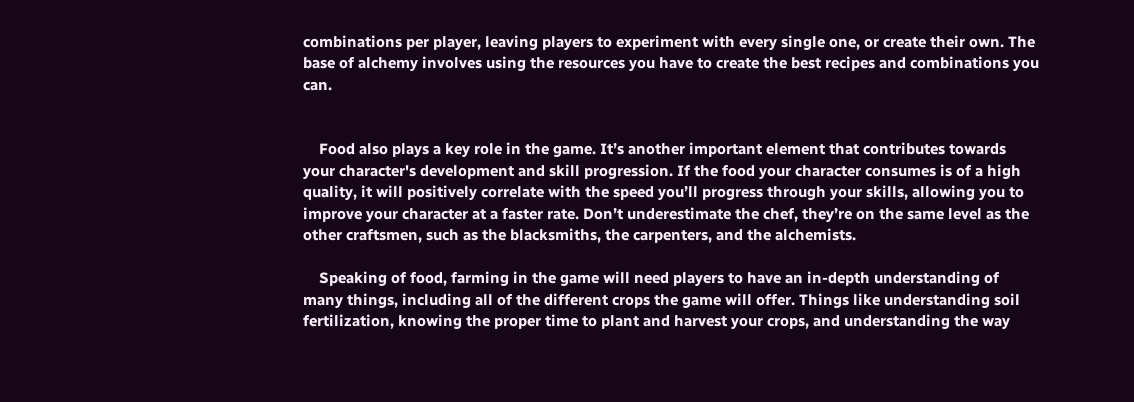combinations per player, leaving players to experiment with every single one, or create their own. The base of alchemy involves using the resources you have to create the best recipes and combinations you can.


    Food also plays a key role in the game. It’s another important element that contributes towards your character's development and skill progression. If the food your character consumes is of a high quality, it will positively correlate with the speed you’ll progress through your skills, allowing you to improve your character at a faster rate. Don’t underestimate the chef, they’re on the same level as the other craftsmen, such as the blacksmiths, the carpenters, and the alchemists.

    Speaking of food, farming in the game will need players to have an in-depth understanding of many things, including all of the different crops the game will offer. Things like understanding soil fertilization, knowing the proper time to plant and harvest your crops, and understanding the way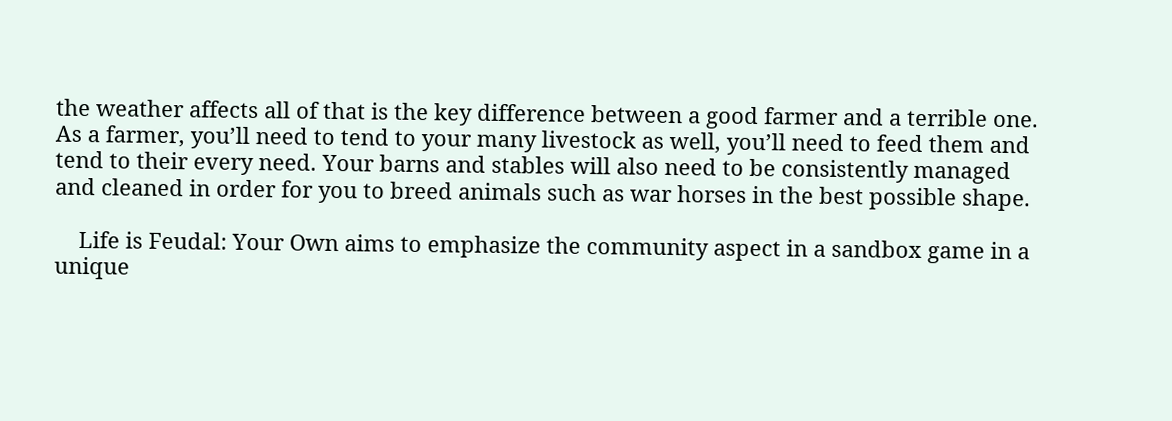the weather affects all of that is the key difference between a good farmer and a terrible one. As a farmer, you’ll need to tend to your many livestock as well, you’ll need to feed them and tend to their every need. Your barns and stables will also need to be consistently managed and cleaned in order for you to breed animals such as war horses in the best possible shape.

    Life is Feudal: Your Own aims to emphasize the community aspect in a sandbox game in a unique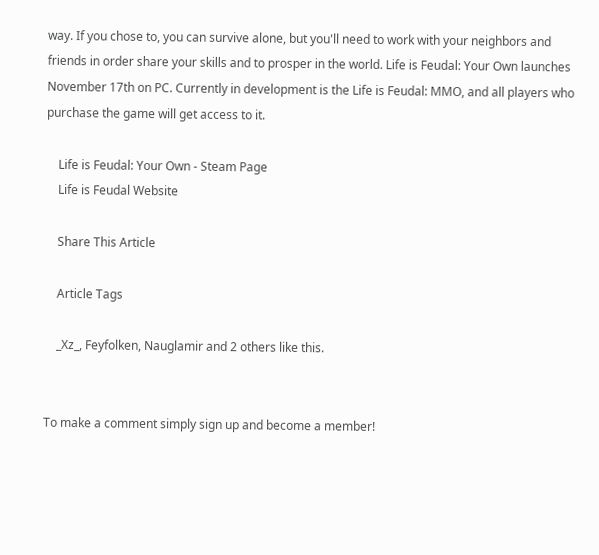way. If you chose to, you can survive alone, but you'll need to work with your neighbors and friends in order share your skills and to prosper in the world. Life is Feudal: Your Own launches November 17th on PC. Currently in development is the Life is Feudal: MMO, and all players who purchase the game will get access to it.

    Life is Feudal: Your Own - Steam Page
    Life is Feudal Website

    Share This Article

    Article Tags

    _Xz_, Feyfolken, Nauglamir and 2 others like this.


To make a comment simply sign up and become a member!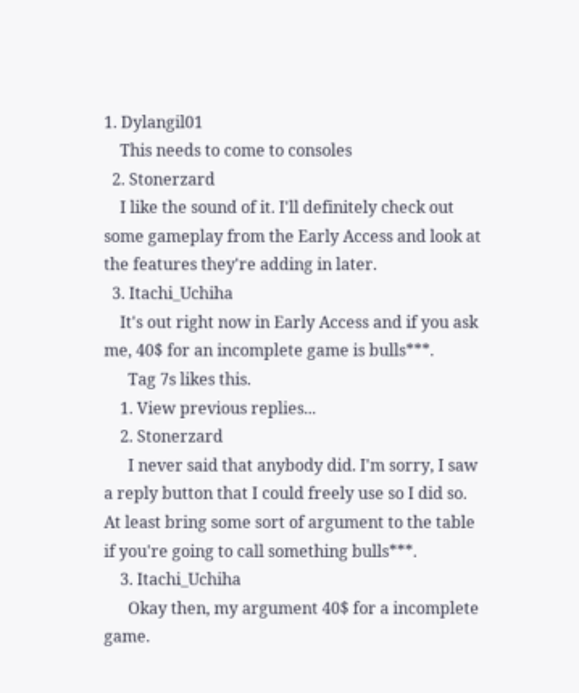1. Dylangil01
    This needs to come to consoles
  2. Stonerzard
    I like the sound of it. I'll definitely check out some gameplay from the Early Access and look at the features they're adding in later.
  3. Itachi_Uchiha
    It's out right now in Early Access and if you ask me, 40$ for an incomplete game is bulls***.
      Tag 7s likes this.
    1. View previous replies...
    2. Stonerzard
      I never said that anybody did. I'm sorry, I saw a reply button that I could freely use so I did so. At least bring some sort of argument to the table if you're going to call something bulls***.
    3. Itachi_Uchiha
      Okay then, my argument 40$ for a incomplete game.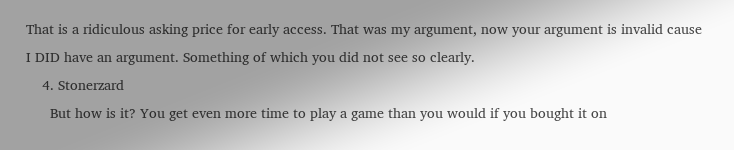That is a ridiculous asking price for early access. That was my argument, now your argument is invalid cause I DID have an argument. Something of which you did not see so clearly.
    4. Stonerzard
      But how is it? You get even more time to play a game than you would if you bought it on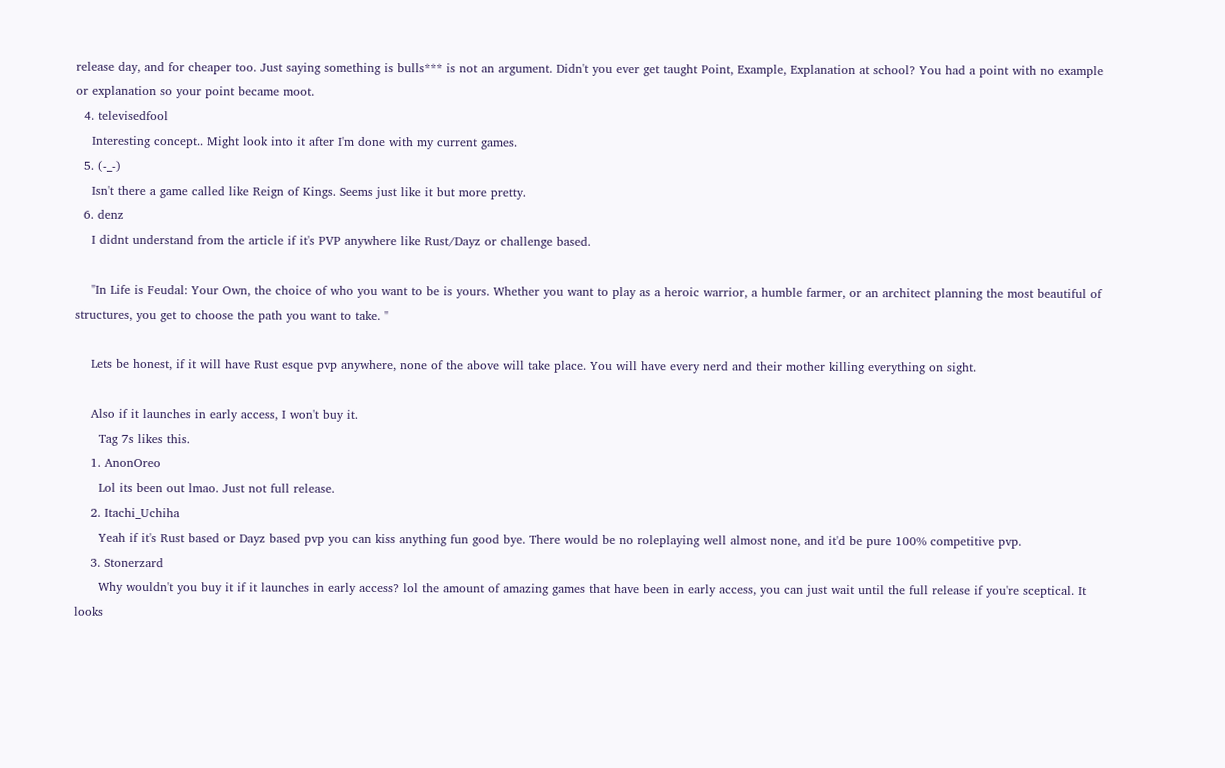release day, and for cheaper too. Just saying something is bulls*** is not an argument. Didn't you ever get taught Point, Example, Explanation at school? You had a point with no example or explanation so your point became moot.
  4. televisedfool
    Interesting concept.. Might look into it after I'm done with my current games.
  5. (-_-)
    Isn't there a game called like Reign of Kings. Seems just like it but more pretty.
  6. denz
    I didnt understand from the article if it's PVP anywhere like Rust/Dayz or challenge based.

    "In Life is Feudal: Your Own, the choice of who you want to be is yours. Whether you want to play as a heroic warrior, a humble farmer, or an architect planning the most beautiful of structures, you get to choose the path you want to take. "

    Lets be honest, if it will have Rust esque pvp anywhere, none of the above will take place. You will have every nerd and their mother killing everything on sight.

    Also if it launches in early access, I won't buy it.
      Tag 7s likes this.
    1. AnonOreo
      Lol its been out lmao. Just not full release.
    2. Itachi_Uchiha
      Yeah if it's Rust based or Dayz based pvp you can kiss anything fun good bye. There would be no roleplaying well almost none, and it'd be pure 100% competitive pvp.
    3. Stonerzard
      Why wouldn't you buy it if it launches in early access? lol the amount of amazing games that have been in early access, you can just wait until the full release if you're sceptical. It looks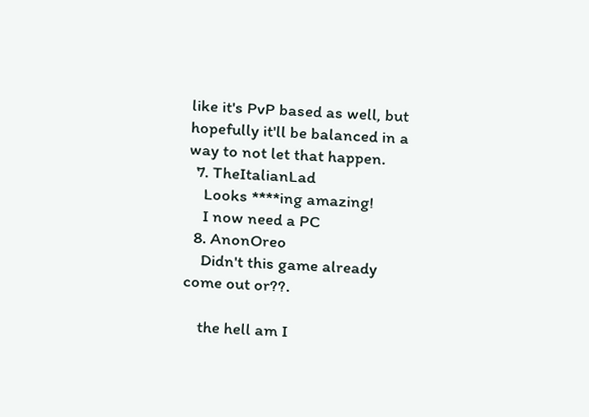like it's PvP based as well, but hopefully it'll be balanced in a way to not let that happen.
  7. TheItalianLad
    Looks ****ing amazing!
    I now need a PC
  8. AnonOreo
    Didn't this game already come out or??.

    the hell am I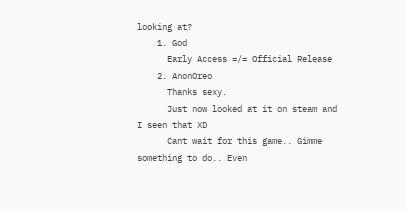looking at?
    1. God
      Early Access =/= Official Release
    2. AnonOreo
      Thanks sexy.
      Just now looked at it on steam and I seen that XD
      Cant wait for this game.. Gimme something to do.. Even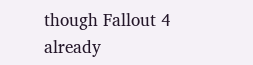though Fallout 4 already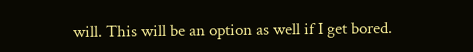will. This will be an option as well if I get bored.